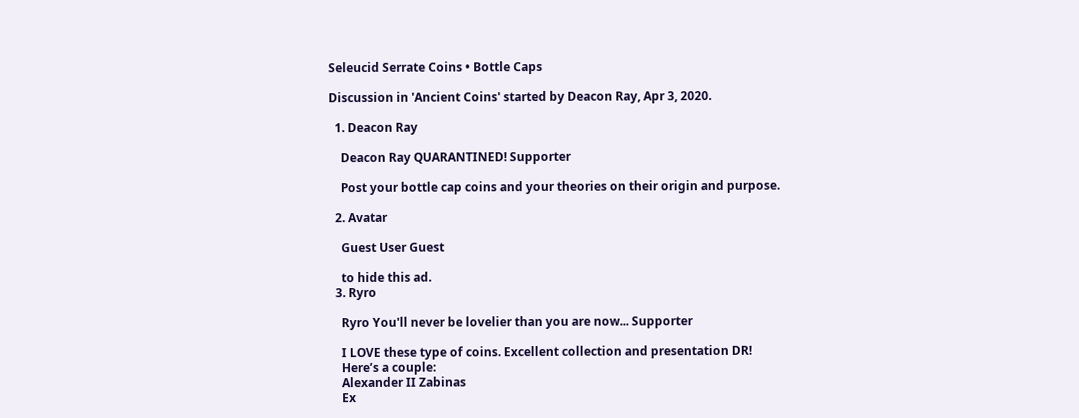Seleucid Serrate Coins • Bottle Caps

Discussion in 'Ancient Coins' started by Deacon Ray, Apr 3, 2020.

  1. Deacon Ray

    Deacon Ray QUARANTINED! Supporter

    Post your bottle cap coins and your theories on their origin and purpose.

  2. Avatar

    Guest User Guest

    to hide this ad.
  3. Ryro

    Ryro You'll never be lovelier than you are now... Supporter

    I LOVE these type of coins. Excellent collection and presentation DR!
    Here’s a couple:
    Alexander II Zabinas
    Ex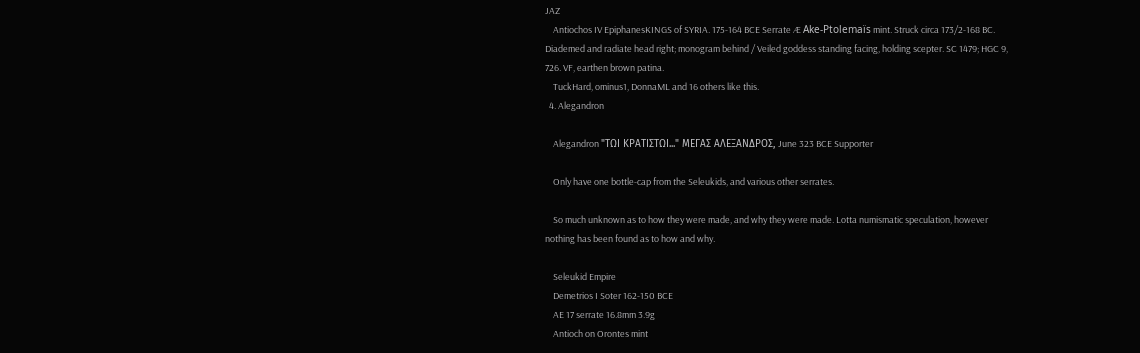JAZ
    Antiochos IV EpiphanesKINGS of SYRIA. 175-164 BCE Serrate Æ Ake-Ptolemaïs mint. Struck circa 173/2-168 BC. Diademed and radiate head right; monogram behind / Veiled goddess standing facing, holding scepter. SC 1479; HGC 9, 726. VF, earthen brown patina.
    TuckHard, ominus1, DonnaML and 16 others like this.
  4. Alegandron

    Alegandron "ΤΩΙ ΚΡΑΤΙΣΤΩΙ..." ΜΕΓΑΣ ΑΛΕΞΑΝΔΡΟΣ, June 323 BCE Supporter

    Only have one bottle-cap from the Seleukids, and various other serrates.

    So much unknown as to how they were made, and why they were made. Lotta numismatic speculation, however nothing has been found as to how and why.

    Seleukid Empire
    Demetrios I Soter 162-150 BCE
    AE 17 serrate 16.8mm 3.9g
    Antioch on Orontes mint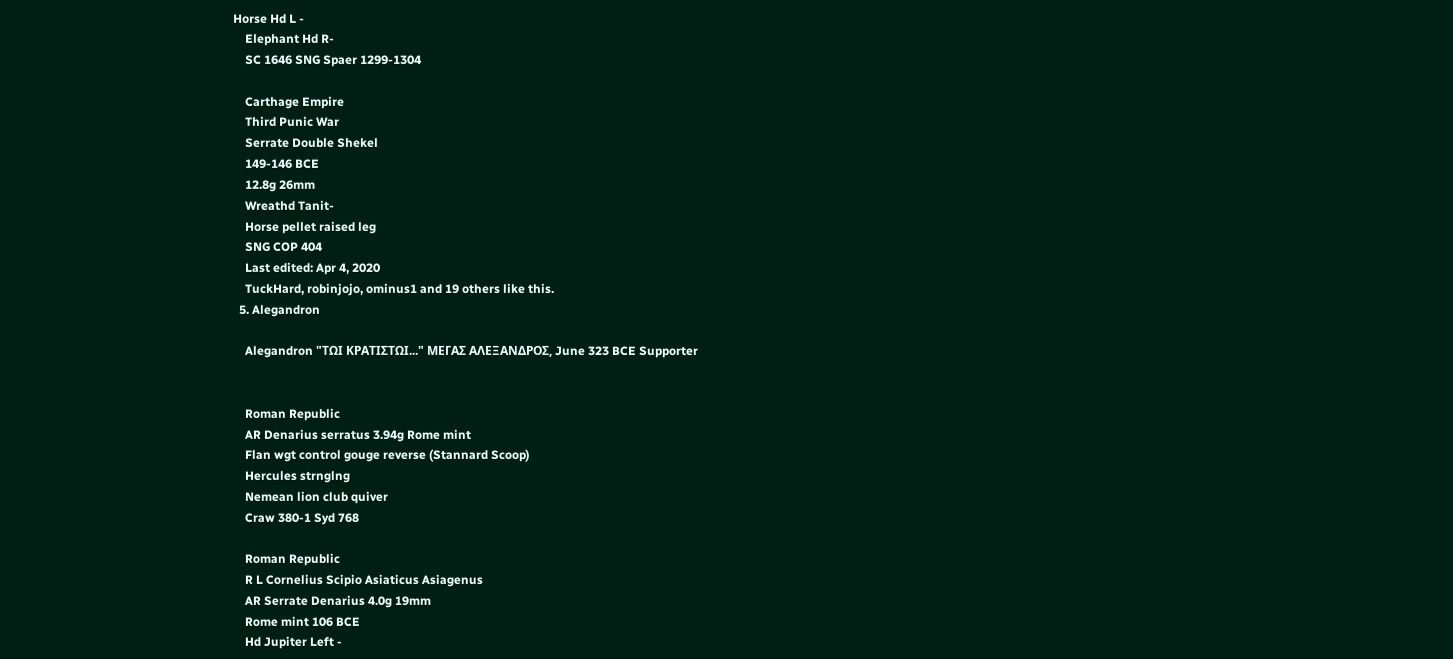Horse Hd L -
    Elephant Hd R-
    SC 1646 SNG Spaer 1299-1304

    Carthage Empire
    Third Punic War
    Serrate Double Shekel
    149-146 BCE
    12.8g 26mm
    Wreathd Tanit-
    Horse pellet raised leg
    SNG COP 404
    Last edited: Apr 4, 2020
    TuckHard, robinjojo, ominus1 and 19 others like this.
  5. Alegandron

    Alegandron "ΤΩΙ ΚΡΑΤΙΣΤΩΙ..." ΜΕΓΑΣ ΑΛΕΞΑΝΔΡΟΣ, June 323 BCE Supporter


    Roman Republic
    AR Denarius serratus 3.94g Rome mint
    Flan wgt control gouge reverse (Stannard Scoop)
    Hercules strnglng
    Nemean lion club quiver
    Craw 380-1 Syd 768

    Roman Republic
    R L Cornelius Scipio Asiaticus Asiagenus
    AR Serrate Denarius 4.0g 19mm
    Rome mint 106 BCE
    Hd Jupiter Left -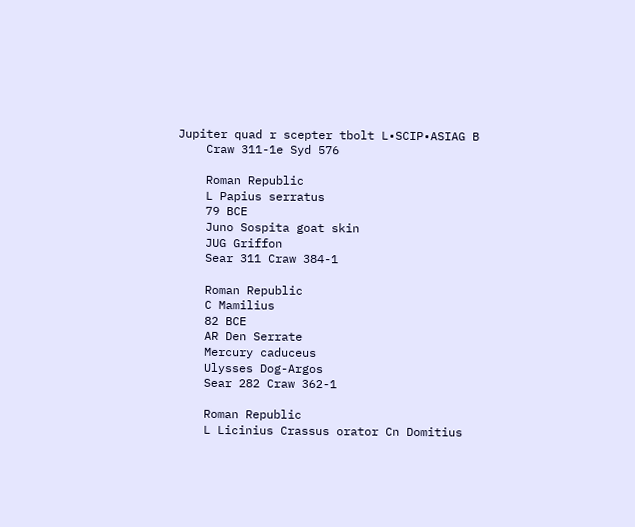Jupiter quad r scepter tbolt L•SCIP•ASIAG B
    Craw 311-1e Syd 576

    Roman Republic
    L Papius serratus
    79 BCE
    Juno Sospita goat skin
    JUG Griffon
    Sear 311 Craw 384-1

    Roman Republic
    C Mamilius
    82 BCE
    AR Den Serrate
    Mercury caduceus
    Ulysses Dog-Argos
    Sear 282 Craw 362-1

    Roman Republic
    L Licinius Crassus orator Cn Domitius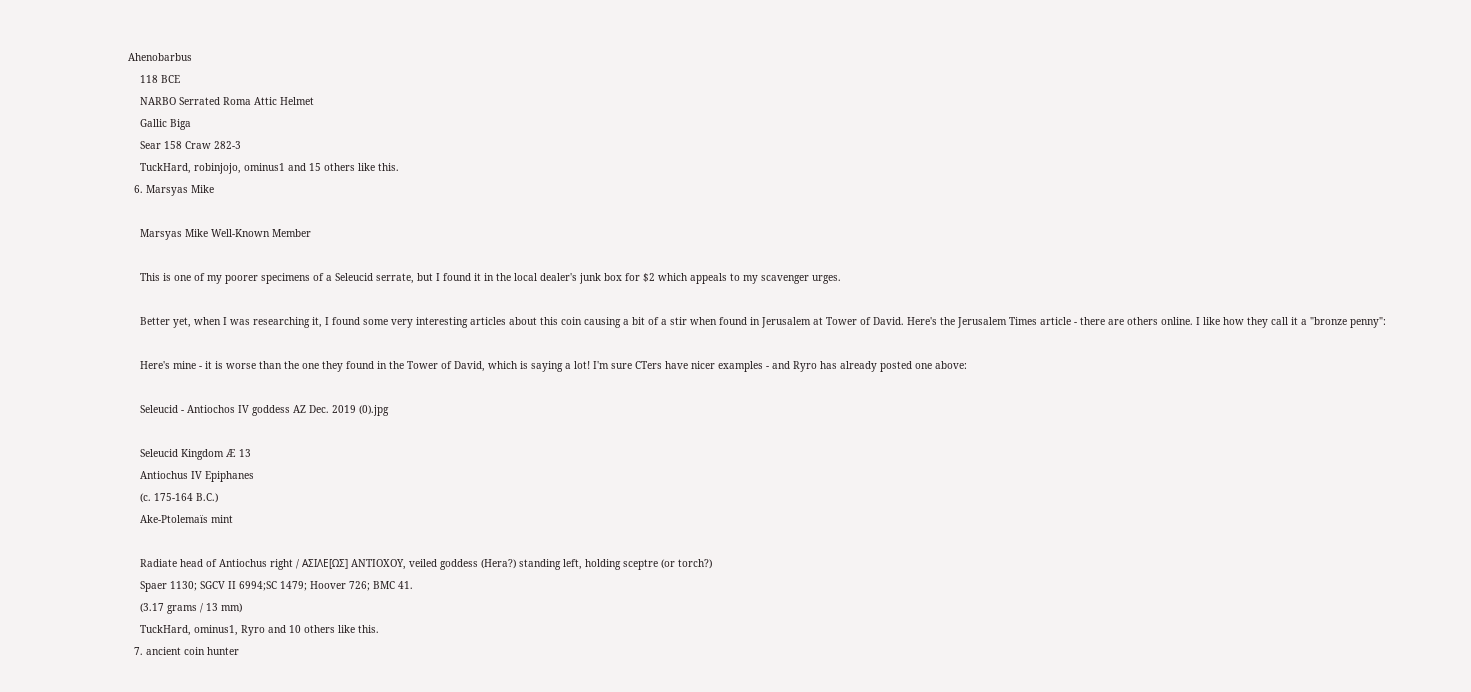Ahenobarbus
    118 BCE
    NARBO Serrated Roma Attic Helmet
    Gallic Biga
    Sear 158 Craw 282-3
    TuckHard, robinjojo, ominus1 and 15 others like this.
  6. Marsyas Mike

    Marsyas Mike Well-Known Member

    This is one of my poorer specimens of a Seleucid serrate, but I found it in the local dealer's junk box for $2 which appeals to my scavenger urges.

    Better yet, when I was researching it, I found some very interesting articles about this coin causing a bit of a stir when found in Jerusalem at Tower of David. Here's the Jerusalem Times article - there are others online. I like how they call it a "bronze penny":

    Here's mine - it is worse than the one they found in the Tower of David, which is saying a lot! I'm sure CTers have nicer examples - and Ryro has already posted one above:

    Seleucid - Antiochos IV goddess AZ Dec. 2019 (0).jpg

    Seleucid Kingdom Æ 13
    Antiochus IV Epiphanes
    (c. 175-164 B.C.)
    Ake-Ptolemaïs mint

    Radiate head of Antiochus right / AΣΙΛΕ[ΩΣ] ANTIOXOY, veiled goddess (Hera?) standing left, holding sceptre (or torch?)
    Spaer 1130; SGCV II 6994;SC 1479; Hoover 726; BMC 41.
    (3.17 grams / 13 mm)
    TuckHard, ominus1, Ryro and 10 others like this.
  7. ancient coin hunter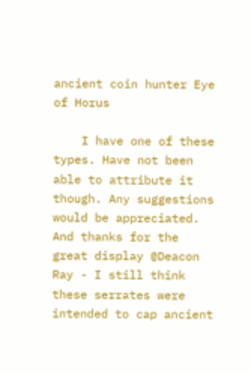ancient coin hunter Eye of Horus

    I have one of these types. Have not been able to attribute it though. Any suggestions would be appreciated. And thanks for the great display @Deacon Ray - I still think these serrates were intended to cap ancient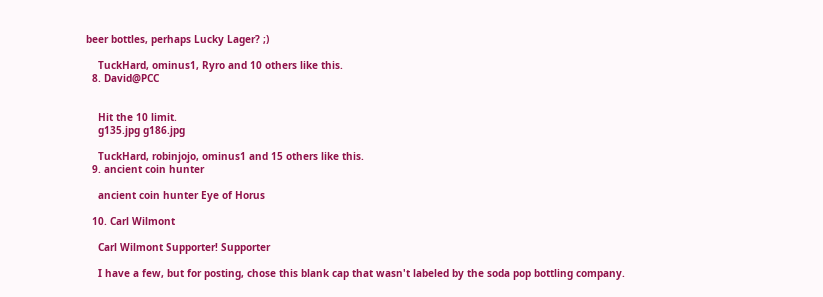beer bottles, perhaps Lucky Lager? ;)

    TuckHard, ominus1, Ryro and 10 others like this.
  8. David@PCC


    Hit the 10 limit.
    g135.jpg g186.jpg

    TuckHard, robinjojo, ominus1 and 15 others like this.
  9. ancient coin hunter

    ancient coin hunter Eye of Horus

  10. Carl Wilmont

    Carl Wilmont Supporter! Supporter

    I have a few, but for posting, chose this blank cap that wasn't labeled by the soda pop bottling company.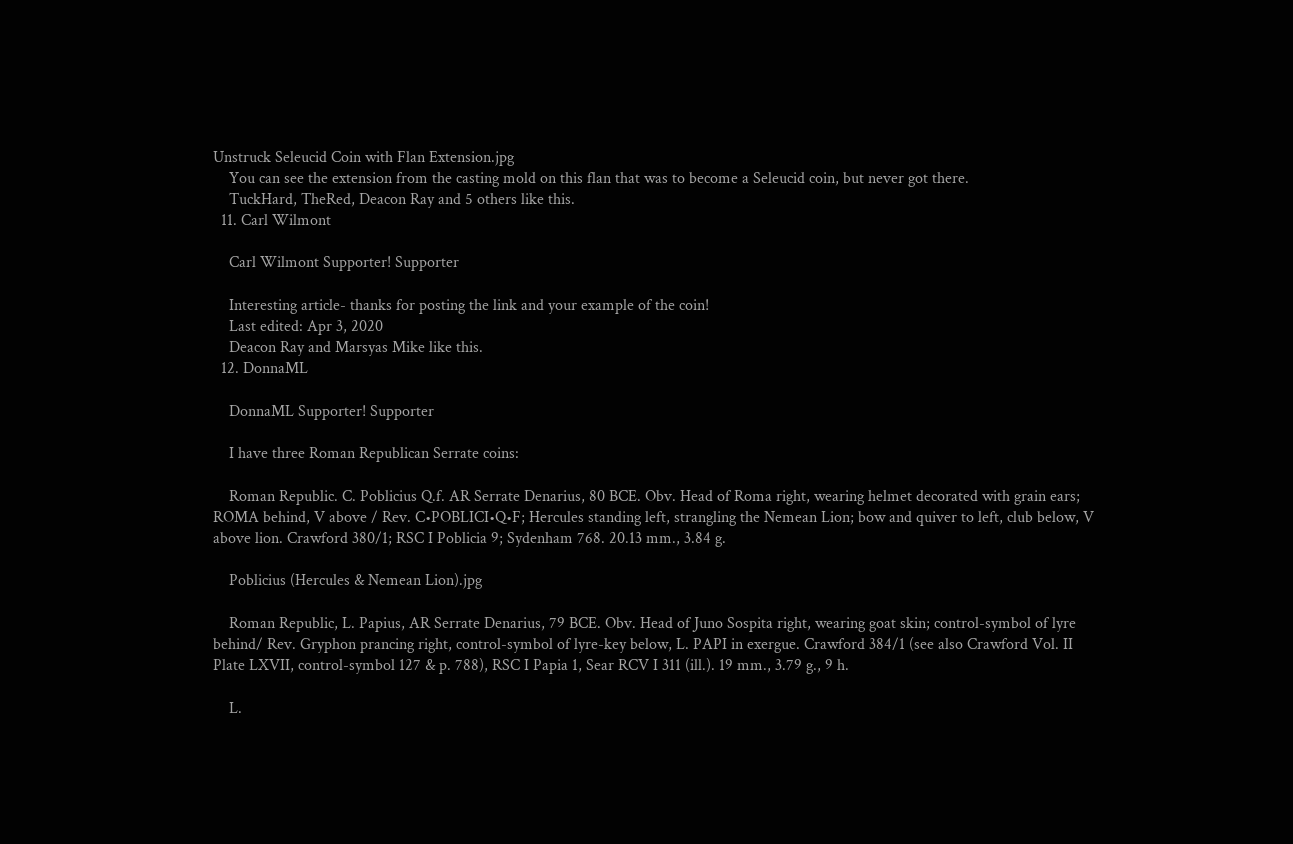Unstruck Seleucid Coin with Flan Extension.jpg
    You can see the extension from the casting mold on this flan that was to become a Seleucid coin, but never got there.
    TuckHard, TheRed, Deacon Ray and 5 others like this.
  11. Carl Wilmont

    Carl Wilmont Supporter! Supporter

    Interesting article- thanks for posting the link and your example of the coin!
    Last edited: Apr 3, 2020
    Deacon Ray and Marsyas Mike like this.
  12. DonnaML

    DonnaML Supporter! Supporter

    I have three Roman Republican Serrate coins:

    Roman Republic. C. Poblicius Q.f. AR Serrate Denarius, 80 BCE. Obv. Head of Roma right, wearing helmet decorated with grain ears; ROMA behind, V above / Rev. C•POBLICI•Q•F; Hercules standing left, strangling the Nemean Lion; bow and quiver to left, club below, V above lion. Crawford 380/1; RSC I Poblicia 9; Sydenham 768. 20.13 mm., 3.84 g.

    Poblicius (Hercules & Nemean Lion).jpg

    Roman Republic, L. Papius, AR Serrate Denarius, 79 BCE. Obv. Head of Juno Sospita right, wearing goat skin; control-symbol of lyre behind/ Rev. Gryphon prancing right, control-symbol of lyre-key below, L. PAPI in exergue. Crawford 384/1 (see also Crawford Vol. II Plate LXVII, control-symbol 127 & p. 788), RSC I Papia 1, Sear RCV I 311 (ill.). 19 mm., 3.79 g., 9 h.

    L.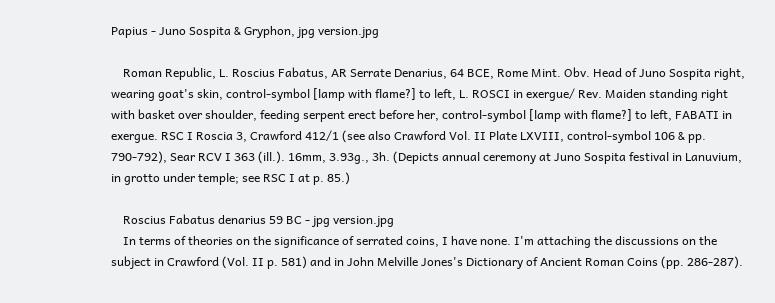Papius - Juno Sospita & Gryphon, jpg version.jpg

    Roman Republic, L. Roscius Fabatus, AR Serrate Denarius, 64 BCE, Rome Mint. Obv. Head of Juno Sospita right, wearing goat's skin, control-symbol [lamp with flame?] to left, L. ROSCI in exergue/ Rev. Maiden standing right with basket over shoulder, feeding serpent erect before her, control-symbol [lamp with flame?] to left, FABATI in exergue. RSC I Roscia 3, Crawford 412/1 (see also Crawford Vol. II Plate LXVIII, control-symbol 106 & pp. 790-792), Sear RCV I 363 (ill.). 16mm, 3.93g., 3h. (Depicts annual ceremony at Juno Sospita festival in Lanuvium, in grotto under temple; see RSC I at p. 85.)

    Roscius Fabatus denarius 59 BC - jpg version.jpg
    In terms of theories on the significance of serrated coins, I have none. I'm attaching the discussions on the subject in Crawford (Vol. II p. 581) and in John Melville Jones's Dictionary of Ancient Roman Coins (pp. 286-287).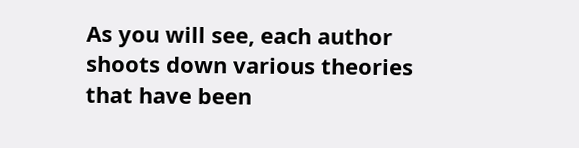As you will see, each author shoots down various theories that have been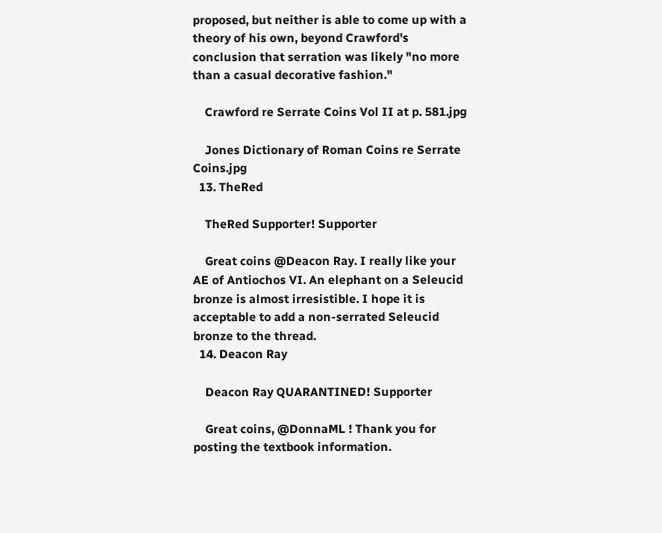proposed, but neither is able to come up with a theory of his own, beyond Crawford's conclusion that serration was likely "no more than a casual decorative fashion."

    Crawford re Serrate Coins Vol II at p. 581.jpg

    Jones Dictionary of Roman Coins re Serrate Coins.jpg
  13. TheRed

    TheRed Supporter! Supporter

    Great coins @Deacon Ray. I really like your AE of Antiochos VI. An elephant on a Seleucid bronze is almost irresistible. I hope it is acceptable to add a non-serrated Seleucid bronze to the thread.
  14. Deacon Ray

    Deacon Ray QUARANTINED! Supporter

    Great coins, @DonnaML ! Thank you for posting the textbook information.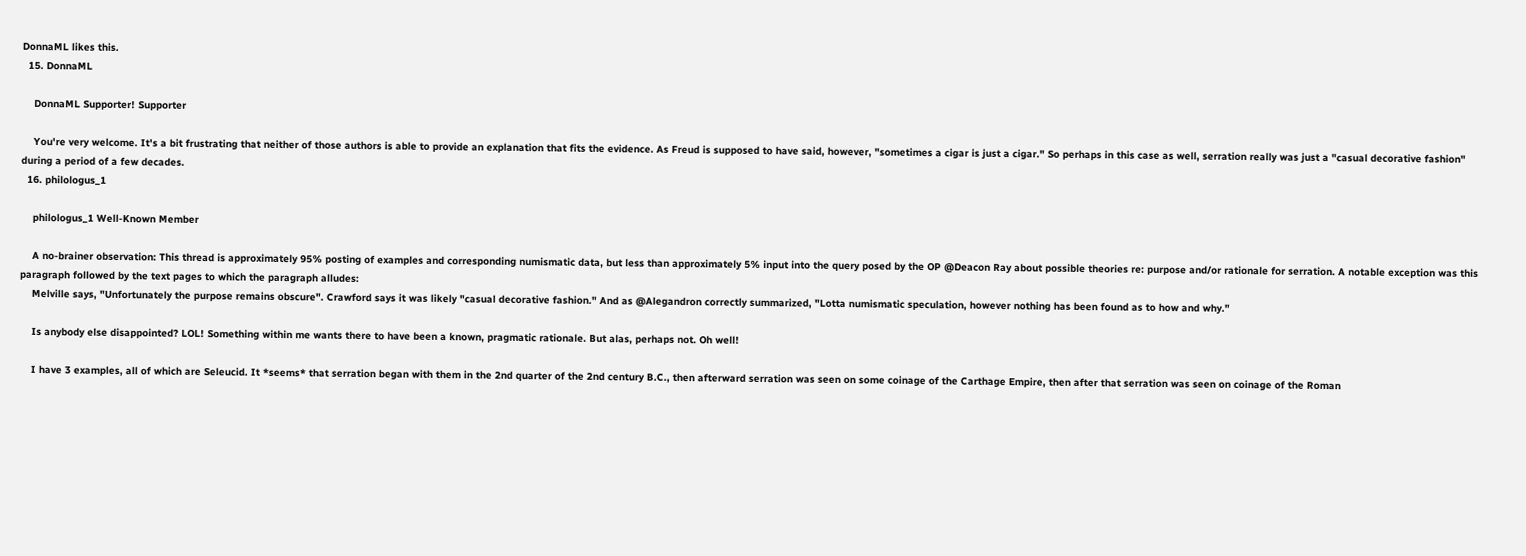DonnaML likes this.
  15. DonnaML

    DonnaML Supporter! Supporter

    You're very welcome. It's a bit frustrating that neither of those authors is able to provide an explanation that fits the evidence. As Freud is supposed to have said, however, "sometimes a cigar is just a cigar." So perhaps in this case as well, serration really was just a "casual decorative fashion" during a period of a few decades.
  16. philologus_1

    philologus_1 Well-Known Member

    A no-brainer observation: This thread is approximately 95% posting of examples and corresponding numismatic data, but less than approximately 5% input into the query posed by the OP @Deacon Ray about possible theories re: purpose and/or rationale for serration. A notable exception was this paragraph followed by the text pages to which the paragraph alludes:
    Melville says, "Unfortunately the purpose remains obscure". Crawford says it was likely "casual decorative fashion." And as @Alegandron correctly summarized, "Lotta numismatic speculation, however nothing has been found as to how and why."

    Is anybody else disappointed? LOL! Something within me wants there to have been a known, pragmatic rationale. But alas, perhaps not. Oh well!

    I have 3 examples, all of which are Seleucid. It *seems* that serration began with them in the 2nd quarter of the 2nd century B.C., then afterward serration was seen on some coinage of the Carthage Empire, then after that serration was seen on coinage of the Roman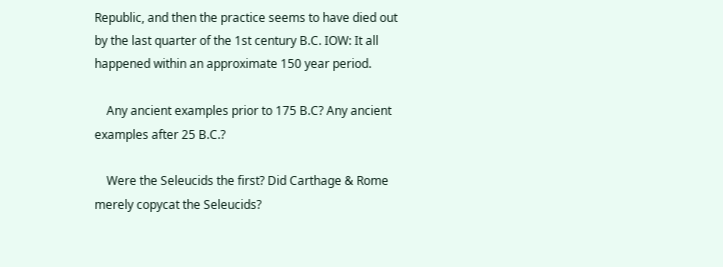Republic, and then the practice seems to have died out by the last quarter of the 1st century B.C. IOW: It all happened within an approximate 150 year period.

    Any ancient examples prior to 175 B.C? Any ancient examples after 25 B.C.?

    Were the Seleucids the first? Did Carthage & Rome merely copycat the Seleucids?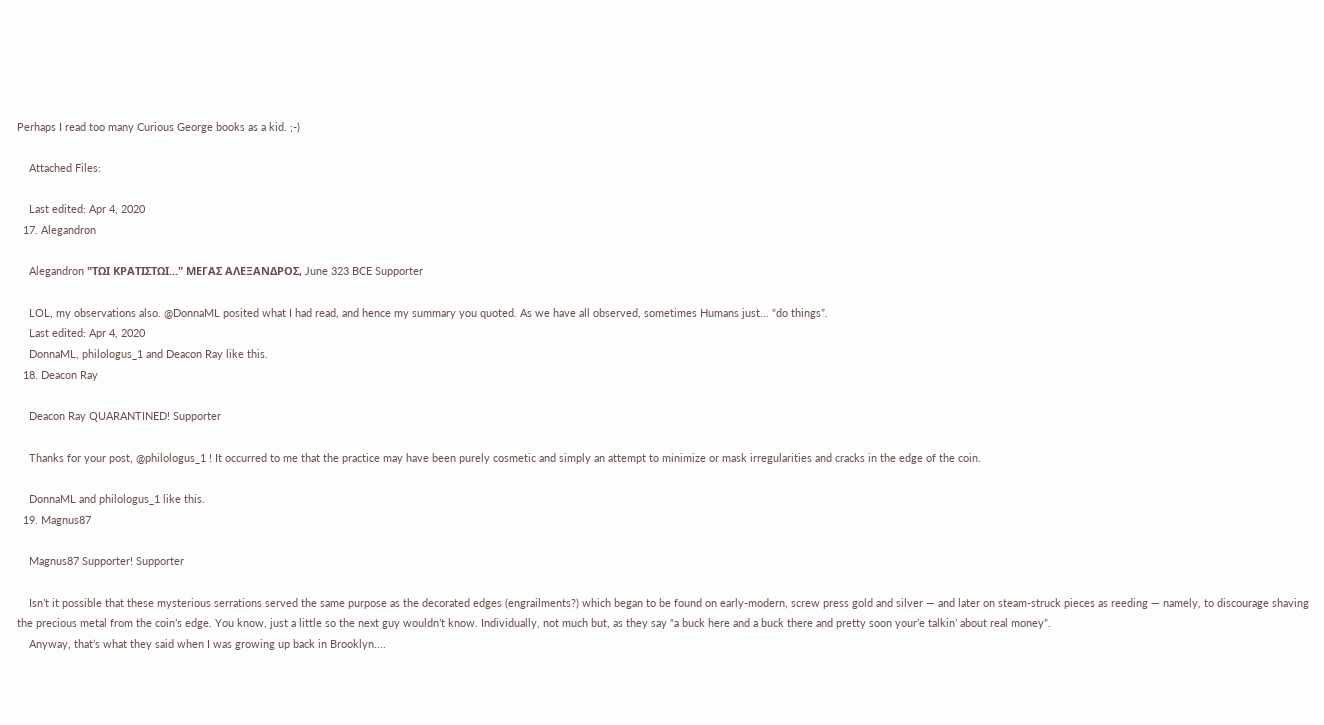Perhaps I read too many Curious George books as a kid. ;-)

    Attached Files:

    Last edited: Apr 4, 2020
  17. Alegandron

    Alegandron "ΤΩΙ ΚΡΑΤΙΣΤΩΙ..." ΜΕΓΑΣ ΑΛΕΞΑΝΔΡΟΣ, June 323 BCE Supporter

    LOL, my observations also. @DonnaML posited what I had read, and hence my summary you quoted. As we have all observed, sometimes Humans just... “do things”.
    Last edited: Apr 4, 2020
    DonnaML, philologus_1 and Deacon Ray like this.
  18. Deacon Ray

    Deacon Ray QUARANTINED! Supporter

    Thanks for your post, @philologus_1 ! It occurred to me that the practice may have been purely cosmetic and simply an attempt to minimize or mask irregularities and cracks in the edge of the coin.

    DonnaML and philologus_1 like this.
  19. Magnus87

    Magnus87 Supporter! Supporter

    Isn’t it possible that these mysterious serrations served the same purpose as the decorated edges (engrailments?) which began to be found on early-modern, screw press gold and silver — and later on steam-struck pieces as reeding — namely, to discourage shaving the precious metal from the coin’s edge. You know, just a little so the next guy wouldn’t know. Individually, not much but, as they say “a buck here and a buck there and pretty soon your’e talkin’ about real money”.
    Anyway, that’s what they said when I was growing up back in Brooklyn....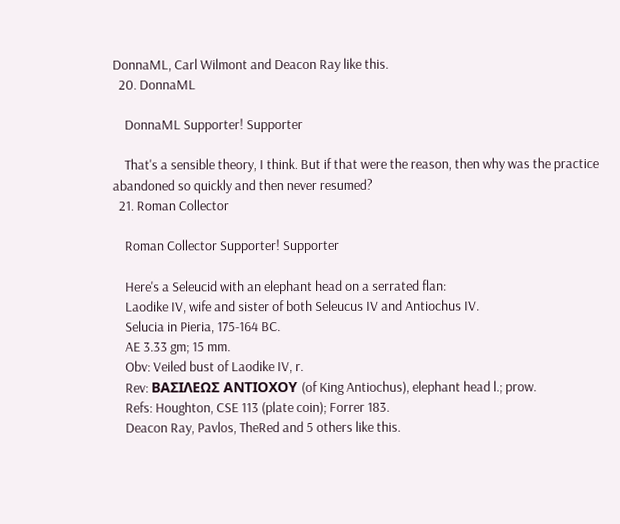DonnaML, Carl Wilmont and Deacon Ray like this.
  20. DonnaML

    DonnaML Supporter! Supporter

    That's a sensible theory, I think. But if that were the reason, then why was the practice abandoned so quickly and then never resumed?
  21. Roman Collector

    Roman Collector Supporter! Supporter

    Here's a Seleucid with an elephant head on a serrated flan:
    Laodike IV, wife and sister of both Seleucus IV and Antiochus IV.
    Selucia in Pieria, 175-164 BC.
    AE 3.33 gm; 15 mm.
    Obv: Veiled bust of Laodike IV, r.
    Rev: ΒΑΣΙΛΕΩΣ ΑΝΤΙΟΧΟΥ (of King Antiochus), elephant head l.; prow.
    Refs: Houghton, CSE 113 (plate coin); Forrer 183.
    Deacon Ray, Pavlos, TheRed and 5 others like this.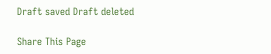Draft saved Draft deleted

Share This Page